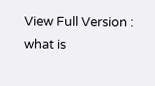View Full Version : what is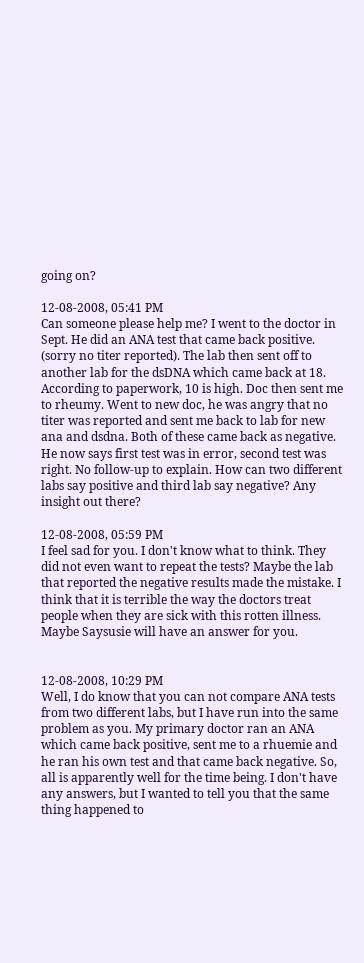going on?

12-08-2008, 05:41 PM
Can someone please help me? I went to the doctor in Sept. He did an ANA test that came back positive. (sorry no titer reported). The lab then sent off to another lab for the dsDNA which came back at 18. According to paperwork, 10 is high. Doc then sent me to rheumy. Went to new doc, he was angry that no titer was reported and sent me back to lab for new ana and dsdna. Both of these came back as negative. He now says first test was in error, second test was right. No follow-up to explain. How can two different labs say positive and third lab say negative? Any insight out there?

12-08-2008, 05:59 PM
I feel sad for you. I don't know what to think. They did not even want to repeat the tests? Maybe the lab that reported the negative results made the mistake. I think that it is terrible the way the doctors treat people when they are sick with this rotten illness. Maybe Saysusie will have an answer for you.


12-08-2008, 10:29 PM
Well, I do know that you can not compare ANA tests from two different labs, but I have run into the same problem as you. My primary doctor ran an ANA which came back positive, sent me to a rhuemie and he ran his own test and that came back negative. So, all is apparently well for the time being. I don't have any answers, but I wanted to tell you that the same thing happened to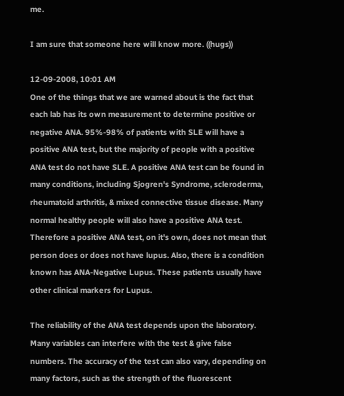me.

I am sure that someone here will know more. ((hugs))

12-09-2008, 10:01 AM
One of the things that we are warned about is the fact that each lab has its own measurement to determine positive or negative ANA. 95%-98% of patients with SLE will have a positive ANA test, but the majority of people with a positive ANA test do not have SLE. A positive ANA test can be found in many conditions, including Sjogren's Syndrome, scleroderma, rheumatoid arthritis, & mixed connective tissue disease. Many normal healthy people will also have a positive ANA test. Therefore a positive ANA test, on it's own, does not mean that person does or does not have lupus. Also, there is a condition known has ANA-Negative Lupus. These patients usually have other clinical markers for Lupus.

The reliability of the ANA test depends upon the laboratory. Many variables can interfere with the test & give false numbers. The accuracy of the test can also vary, depending on many factors, such as the strength of the fluorescent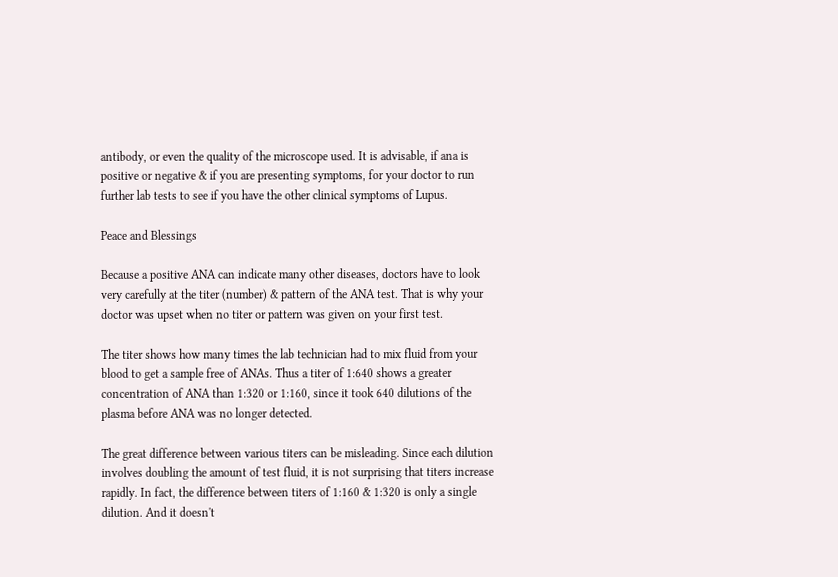antibody, or even the quality of the microscope used. It is advisable, if ana is positive or negative & if you are presenting symptoms, for your doctor to run further lab tests to see if you have the other clinical symptoms of Lupus.

Peace and Blessings

Because a positive ANA can indicate many other diseases, doctors have to look very carefully at the titer (number) & pattern of the ANA test. That is why your doctor was upset when no titer or pattern was given on your first test.

The titer shows how many times the lab technician had to mix fluid from your blood to get a sample free of ANAs. Thus a titer of 1:640 shows a greater concentration of ANA than 1:320 or 1:160, since it took 640 dilutions of the plasma before ANA was no longer detected.

The great difference between various titers can be misleading. Since each dilution involves doubling the amount of test fluid, it is not surprising that titers increase rapidly. In fact, the difference between titers of 1:160 & 1:320 is only a single dilution. And it doesn't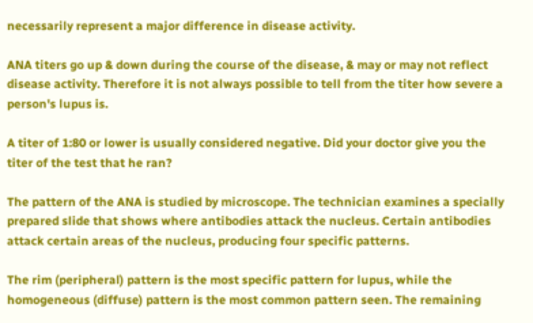necessarily represent a major difference in disease activity.

ANA titers go up & down during the course of the disease, & may or may not reflect disease activity. Therefore it is not always possible to tell from the titer how severe a person's lupus is.

A titer of 1:80 or lower is usually considered negative. Did your doctor give you the titer of the test that he ran?

The pattern of the ANA is studied by microscope. The technician examines a specially prepared slide that shows where antibodies attack the nucleus. Certain antibodies attack certain areas of the nucleus, producing four specific patterns.

The rim (peripheral) pattern is the most specific pattern for lupus, while the homogeneous (diffuse) pattern is the most common pattern seen. The remaining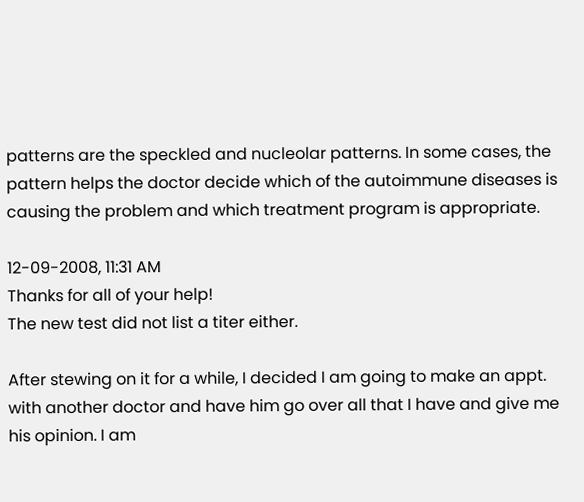patterns are the speckled and nucleolar patterns. In some cases, the pattern helps the doctor decide which of the autoimmune diseases is causing the problem and which treatment program is appropriate.

12-09-2008, 11:31 AM
Thanks for all of your help!
The new test did not list a titer either.

After stewing on it for a while, I decided I am going to make an appt. with another doctor and have him go over all that I have and give me his opinion. I am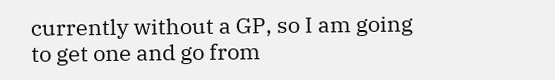currently without a GP, so I am going to get one and go from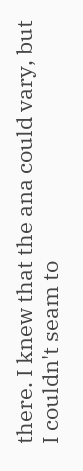there. I knew that the ana could vary, but I couldn't seam to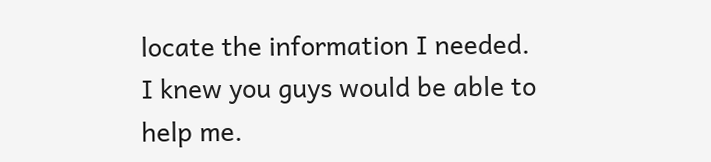locate the information I needed. I knew you guys would be able to help me.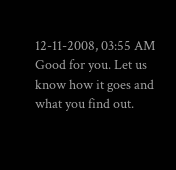12-11-2008, 03:55 AM
Good for you. Let us know how it goes and what you find out.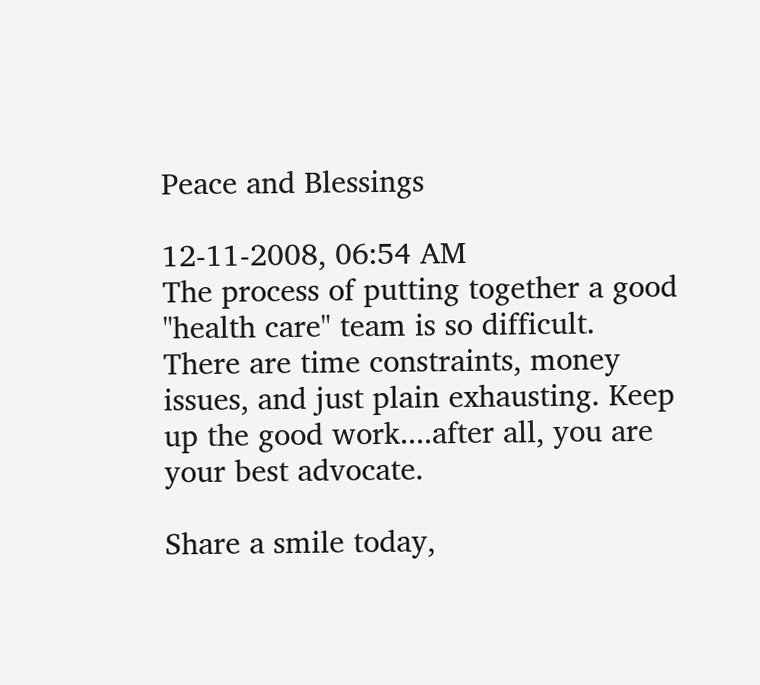Peace and Blessings

12-11-2008, 06:54 AM
The process of putting together a good "health care" team is so difficult. There are time constraints, money issues, and just plain exhausting. Keep up the good work....after all, you are your best advocate.

Share a smile today,